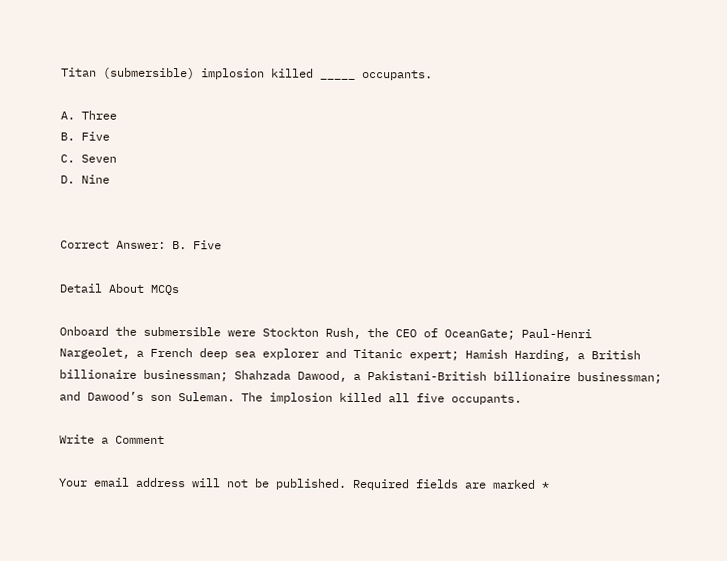Titan (submersible) implosion killed _____ occupants.

A. Three
B. Five
C. Seven
D. Nine


Correct Answer: B. Five

Detail About MCQs

Onboard the submersible were Stockton Rush, the CEO of OceanGate; Paul-Henri Nargeolet, a French deep sea explorer and Titanic expert; Hamish Harding, a British billionaire businessman; Shahzada Dawood, a Pakistani-British billionaire businessman; and Dawood’s son Suleman. The implosion killed all five occupants.

Write a Comment

Your email address will not be published. Required fields are marked *